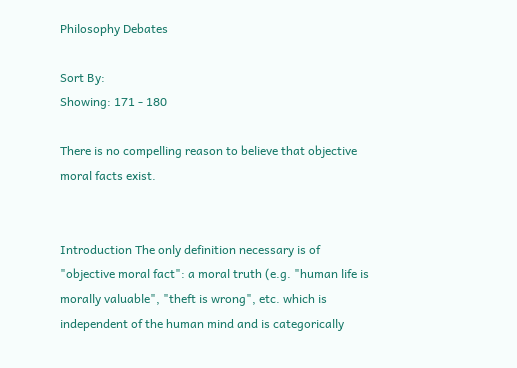Philosophy Debates

Sort By:
Showing: 171 - 180

There is no compelling reason to believe that objective moral facts exist.


Introduction The only definition necessary is of "objective moral fact": a moral truth (e.g. "human life is morally valuable", "theft is wrong", etc. which is independent of the human mind and is categorically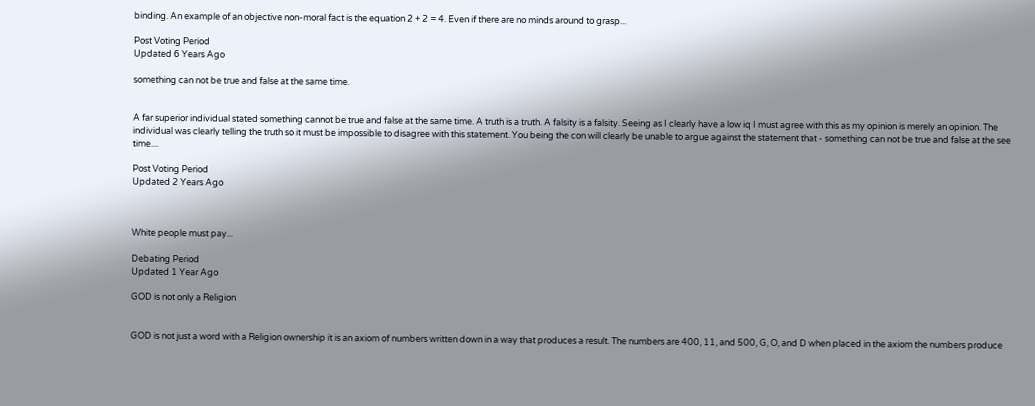binding. An example of an objective non-moral fact is the equation 2 + 2 = 4. Even if there are no minds around to grasp...

Post Voting Period
Updated 6 Years Ago

something can not be true and false at the same time.


A far superior individual stated something cannot be true and false at the same time. A truth is a truth. A falsity is a falsity. Seeing as I clearly have a low iq I must agree with this as my opinion is merely an opinion. The individual was clearly telling the truth so it must be impossible to disagree with this statement. You being the con will clearly be unable to argue against the statement that - something can not be true and false at the see time....

Post Voting Period
Updated 2 Years Ago



White people must pay...

Debating Period
Updated 1 Year Ago

GOD is not only a Religion


GOD is not just a word with a Religion ownership it is an axiom of numbers written down in a way that produces a result. The numbers are 400, 11, and 500, G, O, and D when placed in the axiom the numbers produce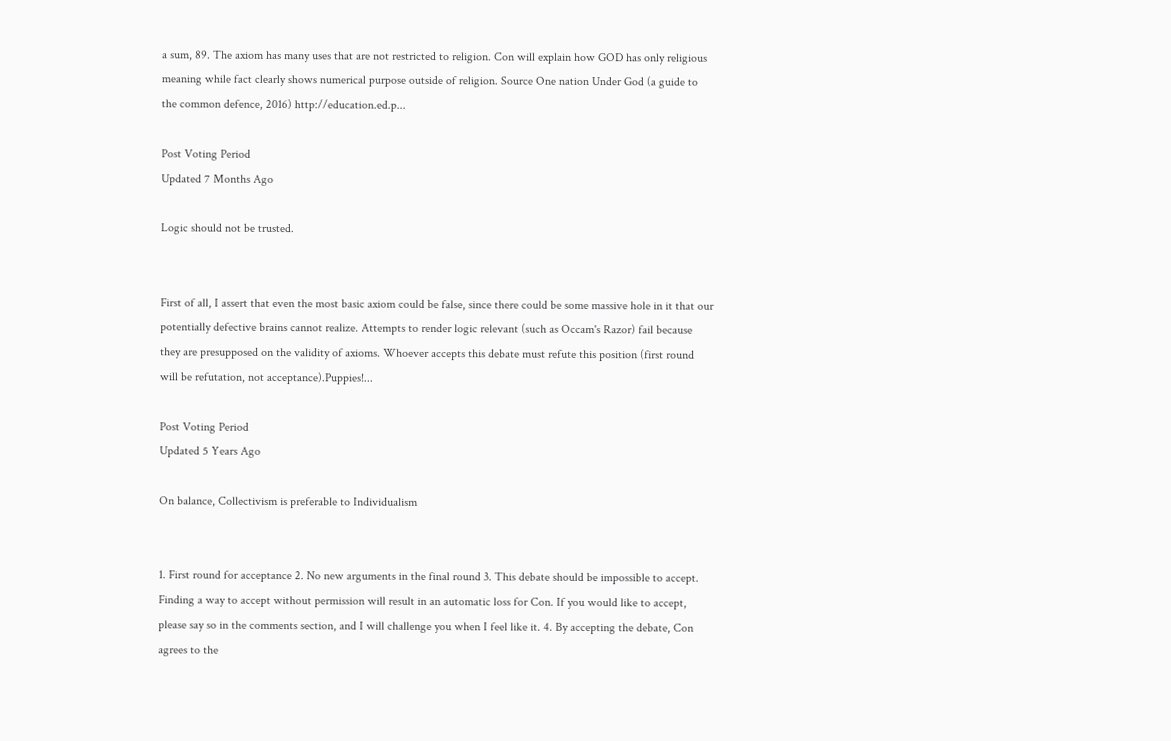a sum, 89. The axiom has many uses that are not restricted to religion. Con will explain how GOD has only religious meaning while fact clearly shows numerical purpose outside of religion. Source One nation Under God (a guide to the common defence, 2016) http://education.ed.p...

Post Voting Period
Updated 7 Months Ago

Logic should not be trusted.


First of all, I assert that even the most basic axiom could be false, since there could be some massive hole in it that our potentially defective brains cannot realize. Attempts to render logic relevant (such as Occam's Razor) fail because they are presupposed on the validity of axioms. Whoever accepts this debate must refute this position (first round will be refutation, not acceptance).Puppies!...

Post Voting Period
Updated 5 Years Ago

On balance, Collectivism is preferable to Individualism


1. First round for acceptance 2. No new arguments in the final round 3. This debate should be impossible to accept. Finding a way to accept without permission will result in an automatic loss for Con. If you would like to accept, please say so in the comments section, and I will challenge you when I feel like it. 4. By accepting the debate, Con agrees to the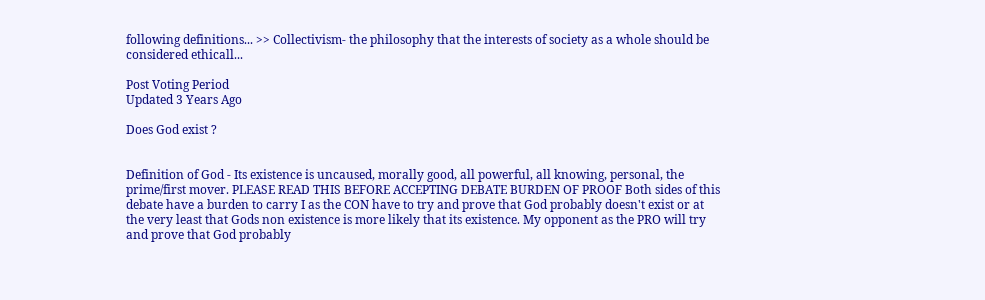following definitions... >> Collectivism- the philosophy that the interests of society as a whole should be considered ethicall...

Post Voting Period
Updated 3 Years Ago

Does God exist ?


Definition of God - Its existence is uncaused, morally good, all powerful, all knowing, personal, the prime/first mover. PLEASE READ THIS BEFORE ACCEPTING DEBATE BURDEN OF PROOF Both sides of this debate have a burden to carry I as the CON have to try and prove that God probably doesn't exist or at the very least that Gods non existence is more likely that its existence. My opponent as the PRO will try and prove that God probably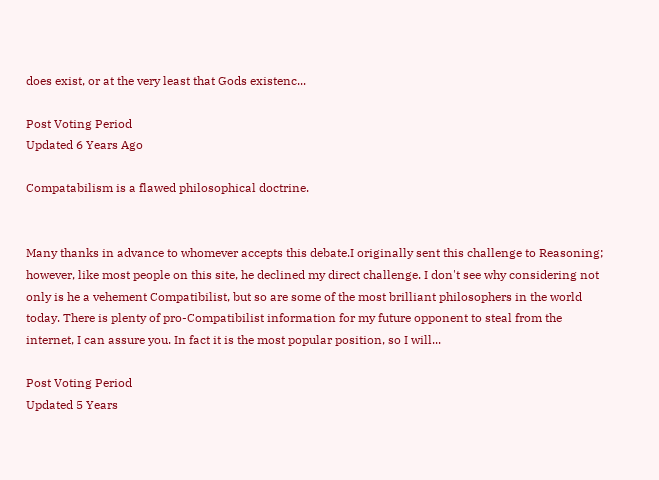does exist, or at the very least that Gods existenc...

Post Voting Period
Updated 6 Years Ago

Compatabilism is a flawed philosophical doctrine.


Many thanks in advance to whomever accepts this debate.I originally sent this challenge to Reasoning; however, like most people on this site, he declined my direct challenge. I don't see why considering not only is he a vehement Compatibilist, but so are some of the most brilliant philosophers in the world today. There is plenty of pro-Compatibilist information for my future opponent to steal from the internet, I can assure you. In fact it is the most popular position, so I will...

Post Voting Period
Updated 5 Years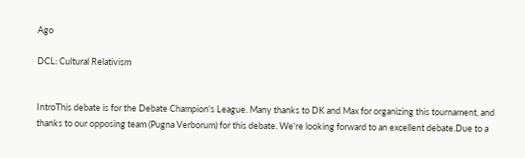Ago

DCL: Cultural Relativism


IntroThis debate is for the Debate Champion's League. Many thanks to DK and Max for organizing this tournament, and thanks to our opposing team (Pugna Verborum) for this debate. We're looking forward to an excellent debate.Due to a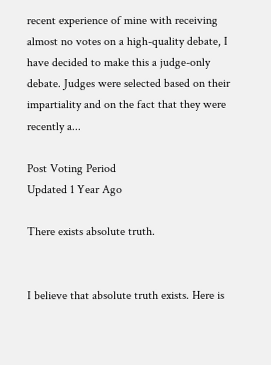recent experience of mine with receiving almost no votes on a high-quality debate, I have decided to make this a judge-only debate. Judges were selected based on their impartiality and on the fact that they were recently a...

Post Voting Period
Updated 1 Year Ago

There exists absolute truth.


I believe that absolute truth exists. Here is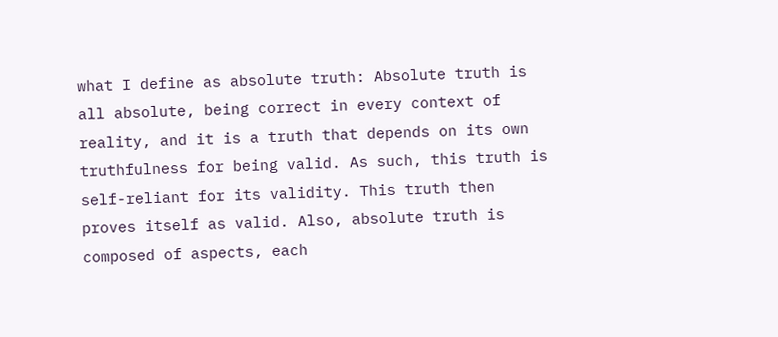what I define as absolute truth: Absolute truth is all absolute, being correct in every context of reality, and it is a truth that depends on its own truthfulness for being valid. As such, this truth is self-reliant for its validity. This truth then proves itself as valid. Also, absolute truth is composed of aspects, each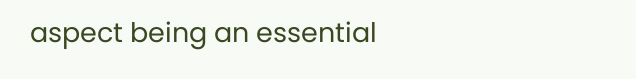aspect being an essential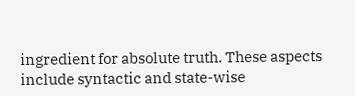ingredient for absolute truth. These aspects include syntactic and state-wise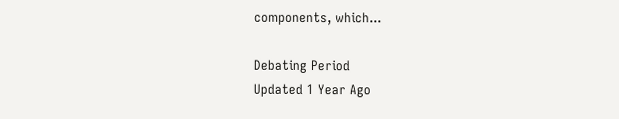components, which...

Debating Period
Updated 1 Year Ago